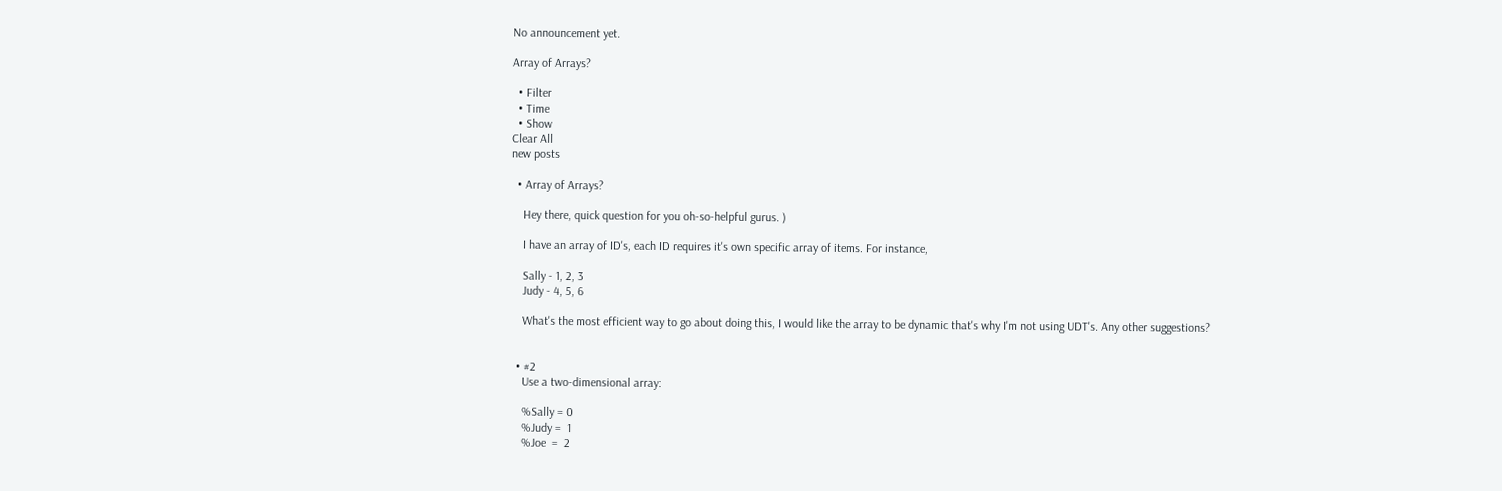No announcement yet.

Array of Arrays?

  • Filter
  • Time
  • Show
Clear All
new posts

  • Array of Arrays?

    Hey there, quick question for you oh-so-helpful gurus. )

    I have an array of ID's, each ID requires it's own specific array of items. For instance,

    Sally - 1, 2, 3
    Judy - 4, 5, 6

    What's the most efficient way to go about doing this, I would like the array to be dynamic that's why I'm not using UDT's. Any other suggestions?


  • #2
    Use a two-dimensional array:

    %Sally = 0
    %Judy =  1
    %Joe  =  2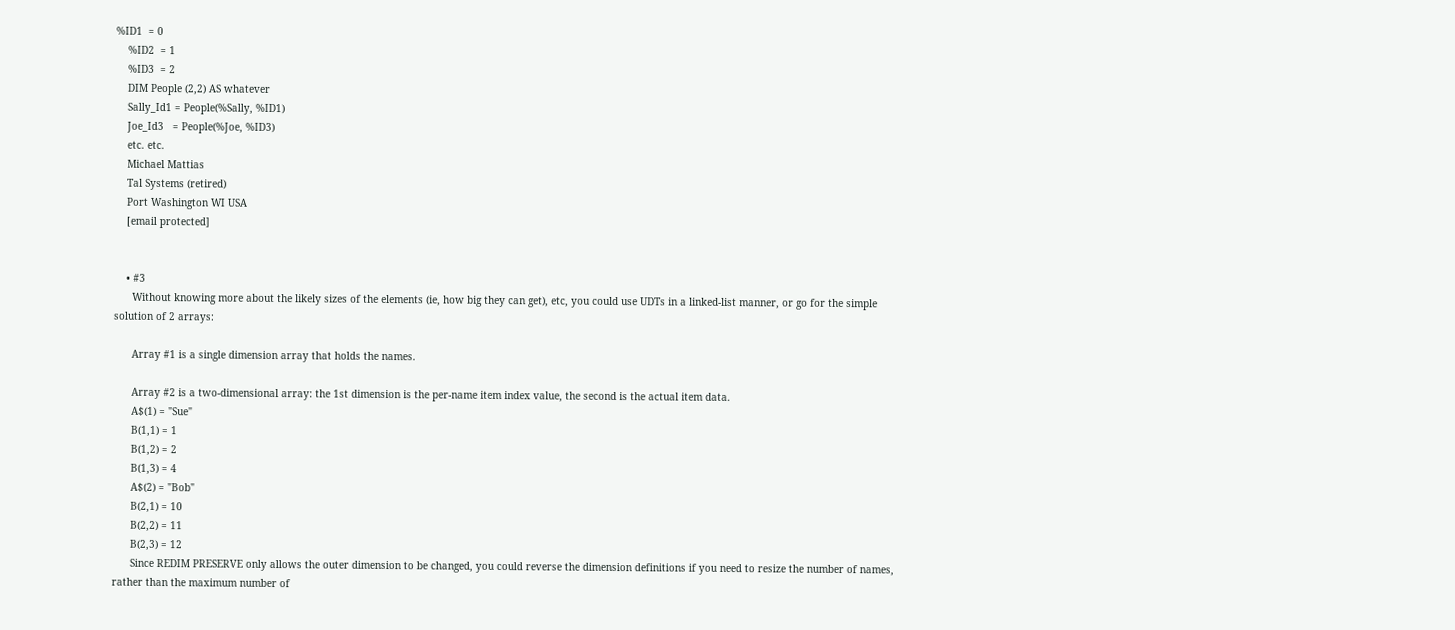%ID1  = 0
    %ID2  = 1
    %ID3  = 2
    DIM People (2,2) AS whatever
    Sally_Id1 = People(%Sally, %ID1)
    Joe_Id3   = People(%Joe, %ID3)
    etc. etc.
    Michael Mattias
    Tal Systems (retired)
    Port Washington WI USA
    [email protected]


    • #3
      Without knowing more about the likely sizes of the elements (ie, how big they can get), etc, you could use UDTs in a linked-list manner, or go for the simple solution of 2 arrays:

      Array #1 is a single dimension array that holds the names.

      Array #2 is a two-dimensional array: the 1st dimension is the per-name item index value, the second is the actual item data.
      A$(1) = "Sue"
      B(1,1) = 1
      B(1,2) = 2
      B(1,3) = 4
      A$(2) = "Bob"
      B(2,1) = 10
      B(2,2) = 11
      B(2,3) = 12
      Since REDIM PRESERVE only allows the outer dimension to be changed, you could reverse the dimension definitions if you need to resize the number of names, rather than the maximum number of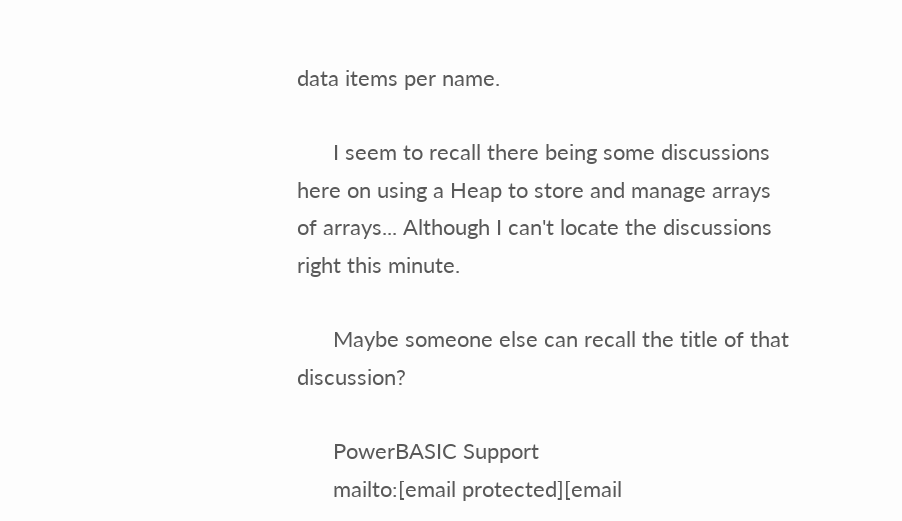data items per name.

      I seem to recall there being some discussions here on using a Heap to store and manage arrays of arrays... Although I can't locate the discussions right this minute.

      Maybe someone else can recall the title of that discussion?

      PowerBASIC Support
      mailto:[email protected][email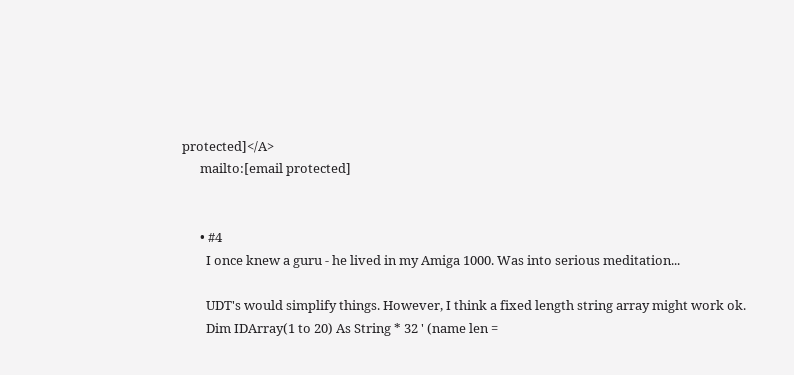protected]</A>
      mailto:[email protected]


      • #4
        I once knew a guru - he lived in my Amiga 1000. Was into serious meditation...

        UDT's would simplify things. However, I think a fixed length string array might work ok.
        Dim IDArray(1 to 20) As String * 32 ' (name len =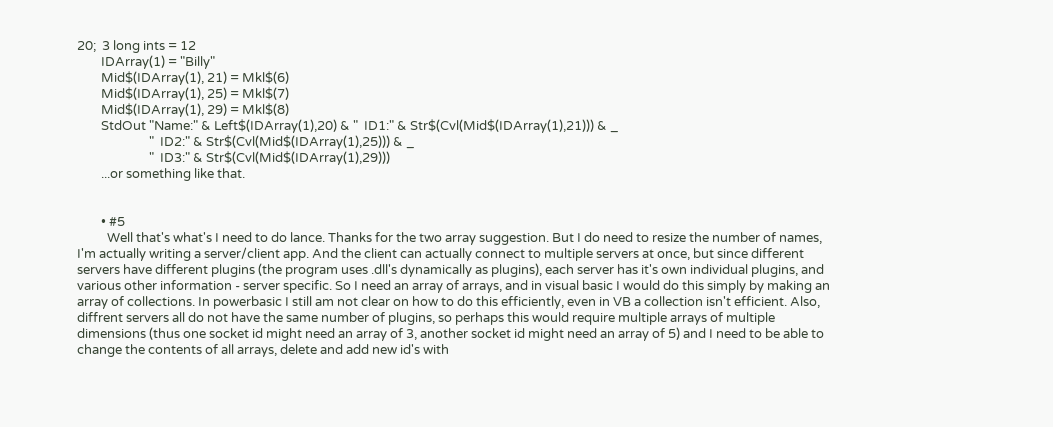20;  3 long ints = 12
        IDArray(1) = "Billy"
        Mid$(IDArray(1), 21) = Mkl$(6)
        Mid$(IDArray(1), 25) = Mkl$(7)
        Mid$(IDArray(1), 29) = Mkl$(8)
        StdOut "Name:" & Left$(IDArray(1),20) & "  ID1:" & Str$(Cvl(Mid$(IDArray(1),21))) & _
                        "  ID2:" & Str$(Cvl(Mid$(IDArray(1),25))) & _
                        "  ID3:" & Str$(Cvl(Mid$(IDArray(1),29)))
        ...or something like that.


        • #5
          Well that's what's I need to do lance. Thanks for the two array suggestion. But I do need to resize the number of names, I'm actually writing a server/client app. And the client can actually connect to multiple servers at once, but since different servers have different plugins (the program uses .dll's dynamically as plugins), each server has it's own individual plugins, and various other information - server specific. So I need an array of arrays, and in visual basic I would do this simply by making an array of collections. In powerbasic I still am not clear on how to do this efficiently, even in VB a collection isn't efficient. Also, diffrent servers all do not have the same number of plugins, so perhaps this would require multiple arrays of multiple dimensions (thus one socket id might need an array of 3, another socket id might need an array of 5) and I need to be able to change the contents of all arrays, delete and add new id's with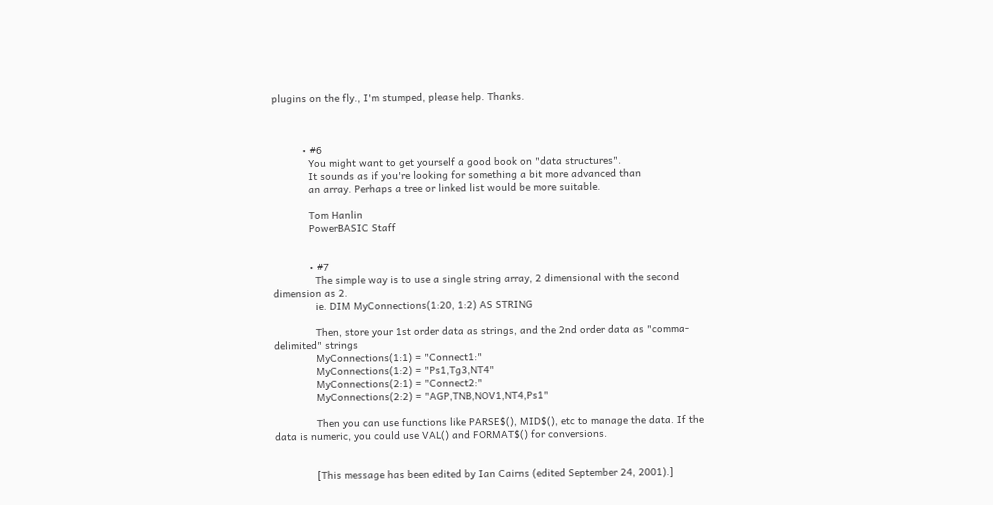plugins on the fly., I'm stumped, please help. Thanks.



          • #6
            You might want to get yourself a good book on "data structures".
            It sounds as if you're looking for something a bit more advanced than
            an array. Perhaps a tree or linked list would be more suitable.

            Tom Hanlin
            PowerBASIC Staff


            • #7
              The simple way is to use a single string array, 2 dimensional with the second dimension as 2.
              ie. DIM MyConnections(1:20, 1:2) AS STRING

              Then, store your 1st order data as strings, and the 2nd order data as "comma-delimited" strings
              MyConnections(1:1) = "Connect1:"
              MyConnections(1:2) = "Ps1,Tg3,NT4"
              MyConnections(2:1) = "Connect2:"
              MyConnections(2:2) = "AGP,TNB,NOV1,NT4,Ps1"

              Then you can use functions like PARSE$(), MID$(), etc to manage the data. If the data is numeric, you could use VAL() and FORMAT$() for conversions.


              [This message has been edited by Ian Cairns (edited September 24, 2001).]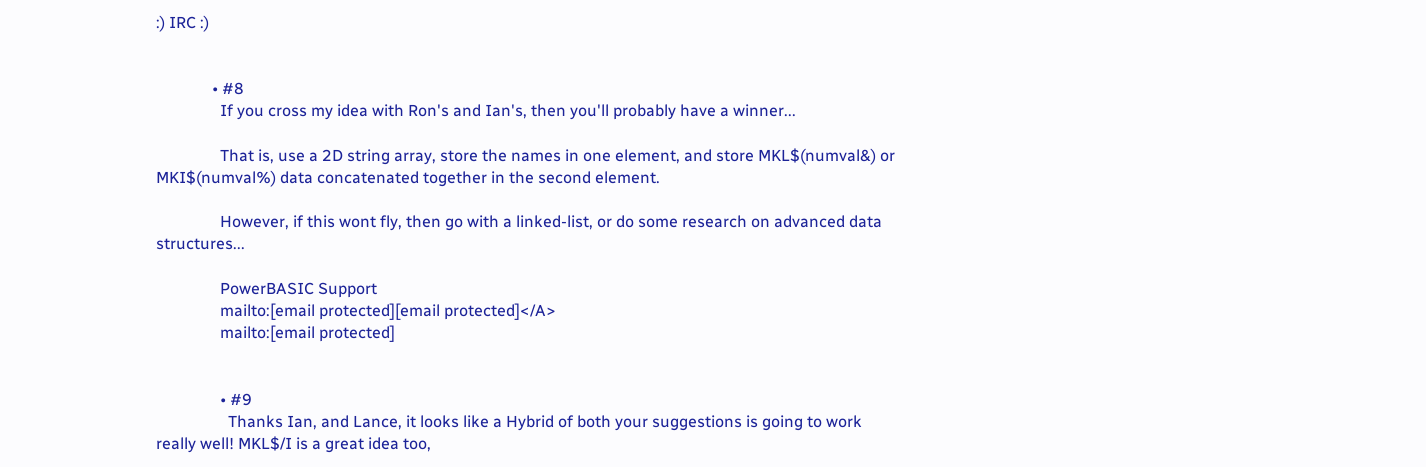:) IRC :)


              • #8
                If you cross my idea with Ron's and Ian's, then you'll probably have a winner...

                That is, use a 2D string array, store the names in one element, and store MKL$(numval&) or MKI$(numval%) data concatenated together in the second element.

                However, if this wont fly, then go with a linked-list, or do some research on advanced data structures...

                PowerBASIC Support
                mailto:[email protected][email protected]</A>
                mailto:[email protected]


                • #9
                  Thanks Ian, and Lance, it looks like a Hybrid of both your suggestions is going to work really well! MKL$/I is a great idea too,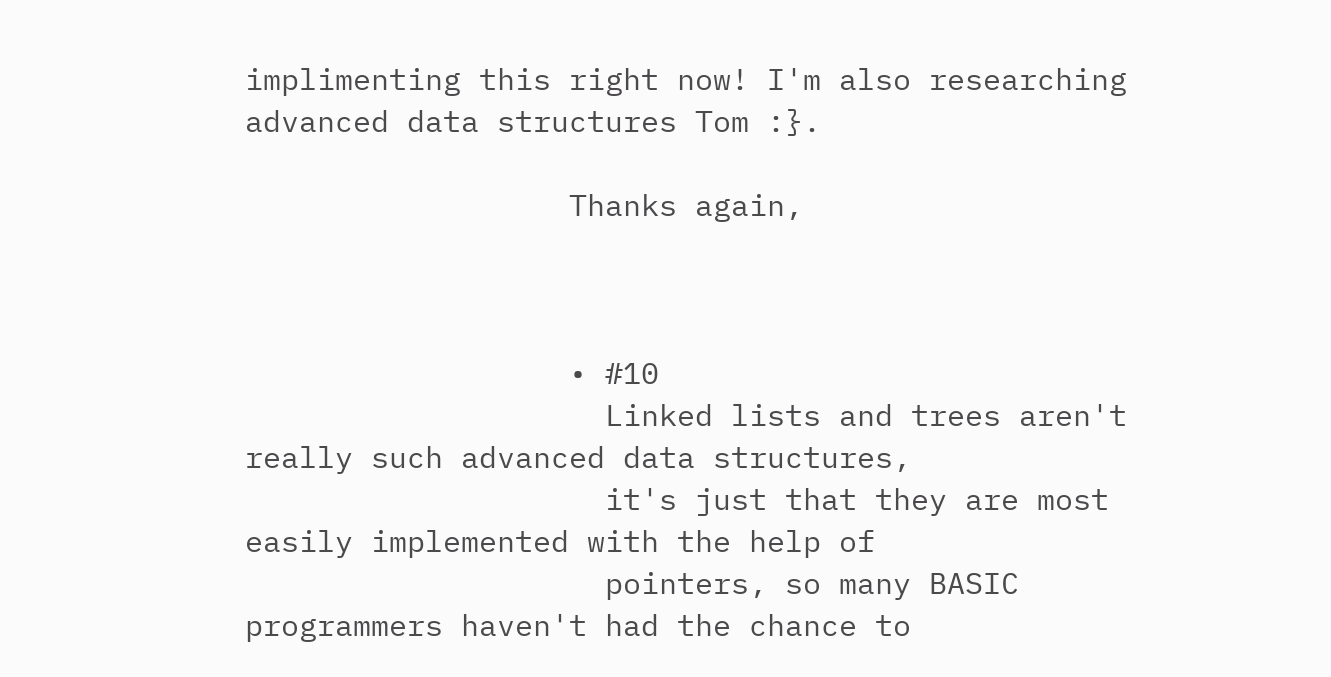implimenting this right now! I'm also researching advanced data structures Tom :}.

                  Thanks again,



                  • #10
                    Linked lists and trees aren't really such advanced data structures,
                    it's just that they are most easily implemented with the help of
                    pointers, so many BASIC programmers haven't had the chance to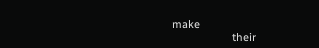make
                    their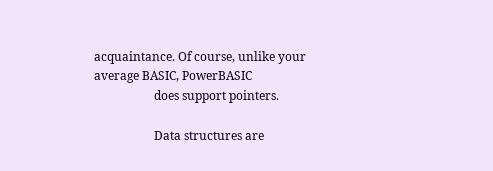acquaintance. Of course, unlike your average BASIC, PowerBASIC
                    does support pointers.

                    Data structures are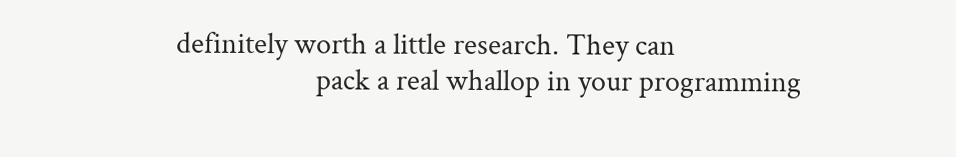definitely worth a little research. They can
                    pack a real whallop in your programming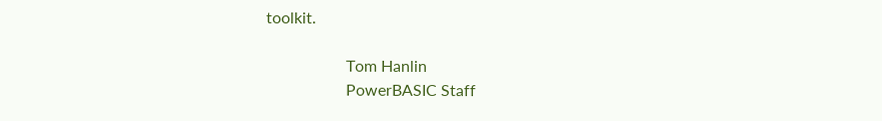toolkit.

                    Tom Hanlin
                    PowerBASIC Staff